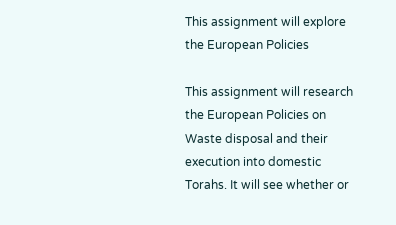This assignment will explore the European Policies

This assignment will research the European Policies on Waste disposal and their execution into domestic Torahs. It will see whether or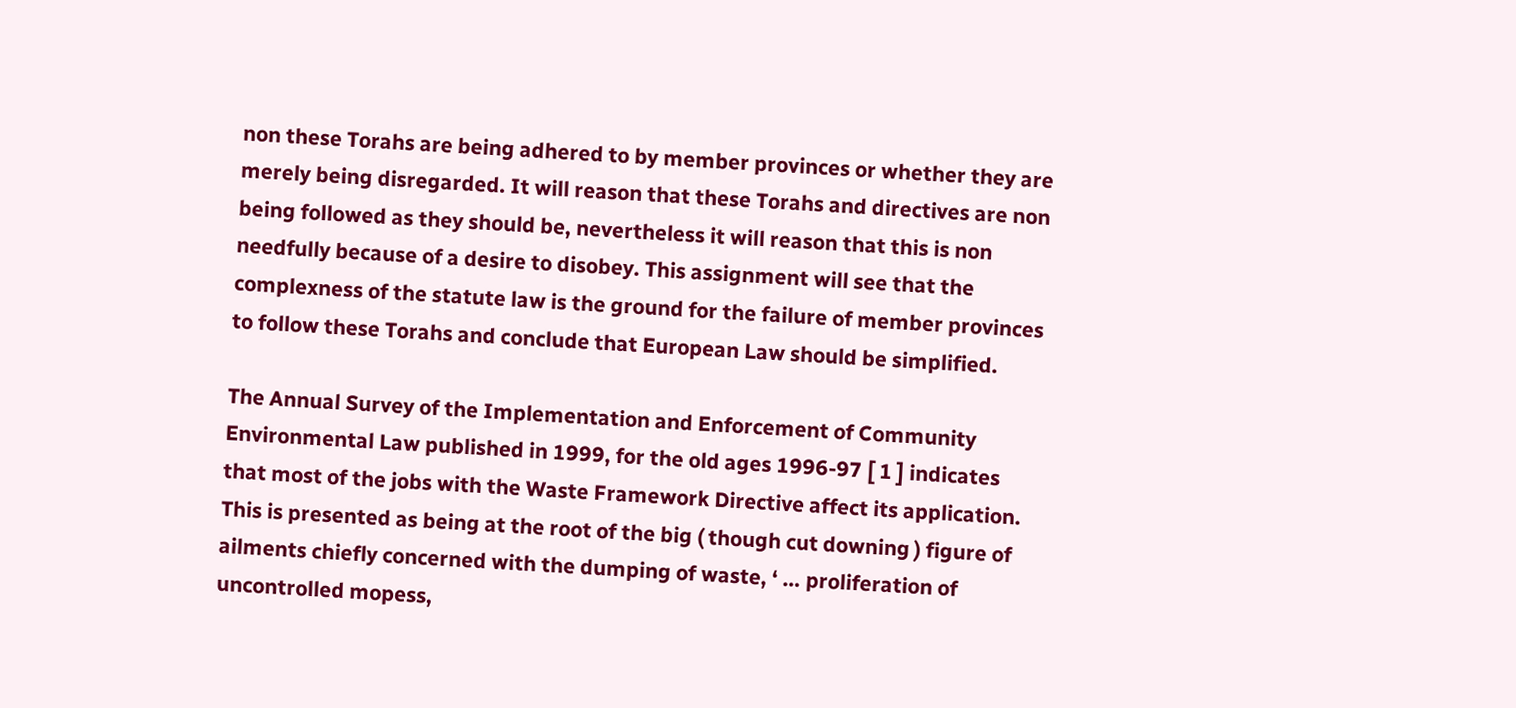non these Torahs are being adhered to by member provinces or whether they are merely being disregarded. It will reason that these Torahs and directives are non being followed as they should be, nevertheless it will reason that this is non needfully because of a desire to disobey. This assignment will see that the complexness of the statute law is the ground for the failure of member provinces to follow these Torahs and conclude that European Law should be simplified.

The Annual Survey of the Implementation and Enforcement of Community Environmental Law published in 1999, for the old ages 1996-97 [ 1 ] indicates that most of the jobs with the Waste Framework Directive affect its application. This is presented as being at the root of the big ( though cut downing ) figure of ailments chiefly concerned with the dumping of waste, ‘ … proliferation of uncontrolled mopess,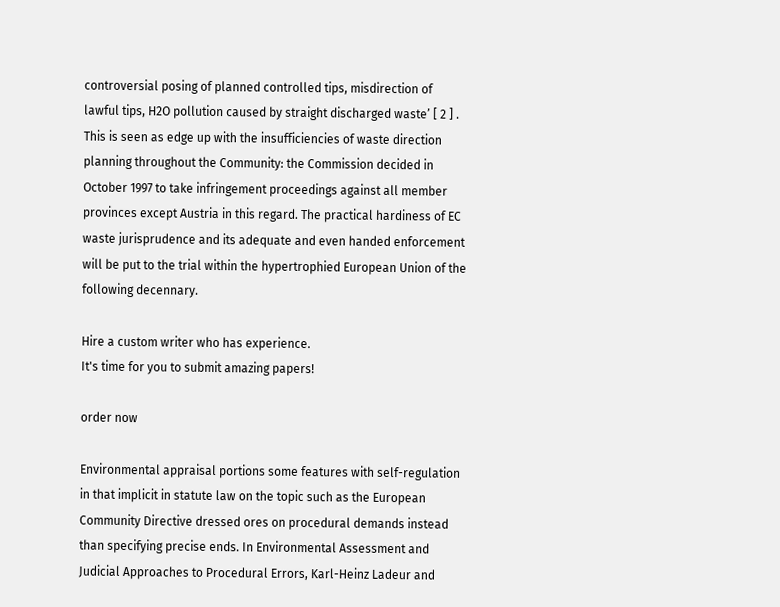controversial posing of planned controlled tips, misdirection of lawful tips, H2O pollution caused by straight discharged waste’ [ 2 ] . This is seen as edge up with the insufficiencies of waste direction planning throughout the Community: the Commission decided in October 1997 to take infringement proceedings against all member provinces except Austria in this regard. The practical hardiness of EC waste jurisprudence and its adequate and even handed enforcement will be put to the trial within the hypertrophied European Union of the following decennary.

Hire a custom writer who has experience.
It's time for you to submit amazing papers!

order now

Environmental appraisal portions some features with self-regulation in that implicit in statute law on the topic such as the European Community Directive dressed ores on procedural demands instead than specifying precise ends. In Environmental Assessment and Judicial Approaches to Procedural Errors, Karl-Heinz Ladeur and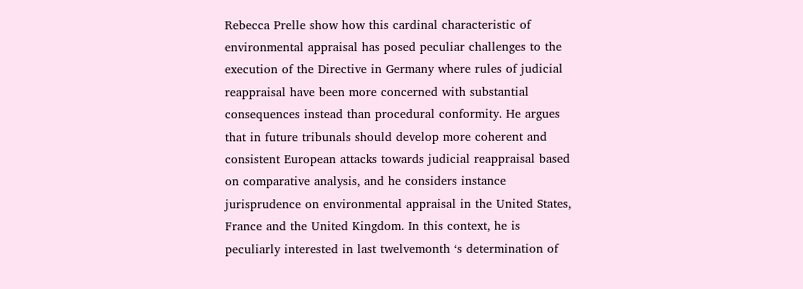Rebecca Prelle show how this cardinal characteristic of environmental appraisal has posed peculiar challenges to the execution of the Directive in Germany where rules of judicial reappraisal have been more concerned with substantial consequences instead than procedural conformity. He argues that in future tribunals should develop more coherent and consistent European attacks towards judicial reappraisal based on comparative analysis, and he considers instance jurisprudence on environmental appraisal in the United States, France and the United Kingdom. In this context, he is peculiarly interested in last twelvemonth ‘s determination of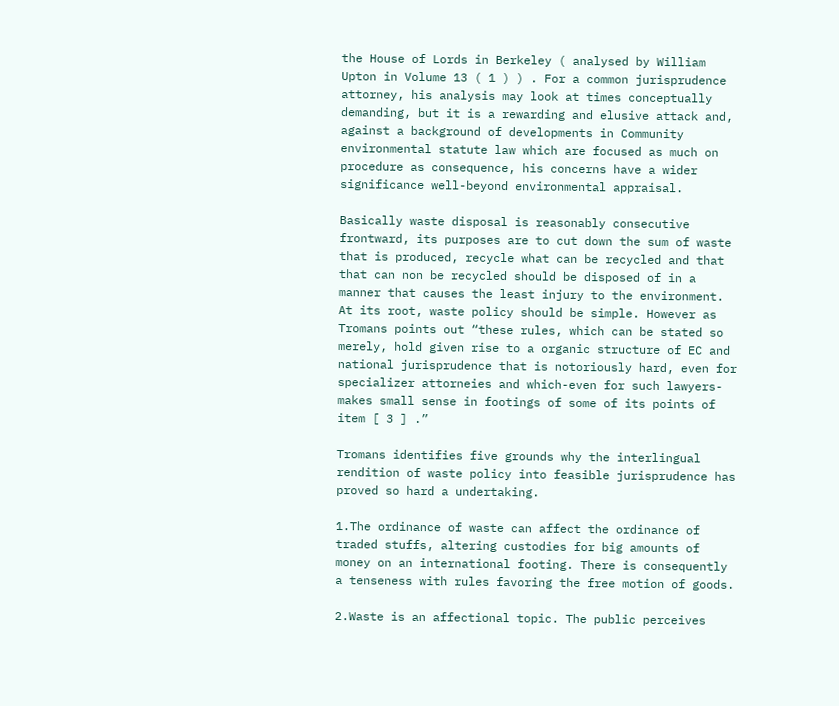the House of Lords in Berkeley ( analysed by William Upton in Volume 13 ( 1 ) ) . For a common jurisprudence attorney, his analysis may look at times conceptually demanding, but it is a rewarding and elusive attack and, against a background of developments in Community environmental statute law which are focused as much on procedure as consequence, his concerns have a wider significance well-beyond environmental appraisal.

Basically waste disposal is reasonably consecutive frontward, its purposes are to cut down the sum of waste that is produced, recycle what can be recycled and that that can non be recycled should be disposed of in a manner that causes the least injury to the environment. At its root, waste policy should be simple. However as Tromans points out “these rules, which can be stated so merely, hold given rise to a organic structure of EC and national jurisprudence that is notoriously hard, even for specializer attorneies and which-even for such lawyers-makes small sense in footings of some of its points of item [ 3 ] .”

Tromans identifies five grounds why the interlingual rendition of waste policy into feasible jurisprudence has proved so hard a undertaking.

1.The ordinance of waste can affect the ordinance of traded stuffs, altering custodies for big amounts of money on an international footing. There is consequently a tenseness with rules favoring the free motion of goods.

2.Waste is an affectional topic. The public perceives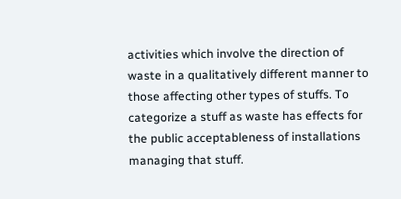activities which involve the direction of waste in a qualitatively different manner to those affecting other types of stuffs. To categorize a stuff as waste has effects for the public acceptableness of installations managing that stuff.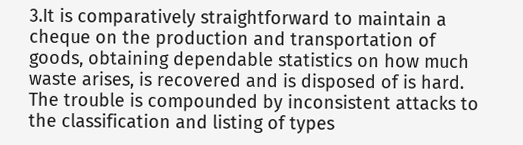3.It is comparatively straightforward to maintain a cheque on the production and transportation of goods, obtaining dependable statistics on how much waste arises, is recovered and is disposed of is hard. The trouble is compounded by inconsistent attacks to the classification and listing of types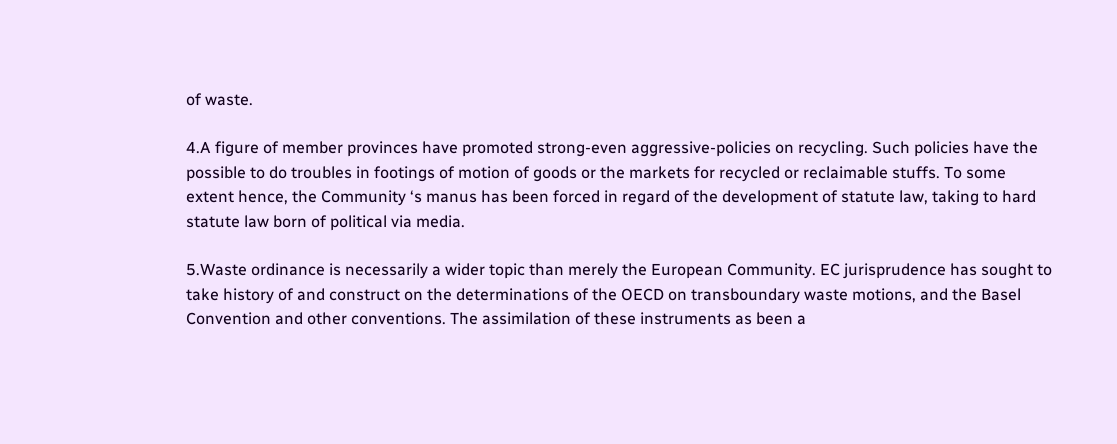of waste.

4.A figure of member provinces have promoted strong-even aggressive-policies on recycling. Such policies have the possible to do troubles in footings of motion of goods or the markets for recycled or reclaimable stuffs. To some extent hence, the Community ‘s manus has been forced in regard of the development of statute law, taking to hard statute law born of political via media.

5.Waste ordinance is necessarily a wider topic than merely the European Community. EC jurisprudence has sought to take history of and construct on the determinations of the OECD on transboundary waste motions, and the Basel Convention and other conventions. The assimilation of these instruments as been a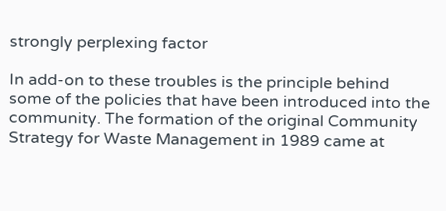strongly perplexing factor

In add-on to these troubles is the principle behind some of the policies that have been introduced into the community. The formation of the original Community Strategy for Waste Management in 1989 came at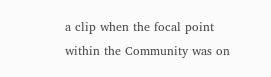a clip when the focal point within the Community was on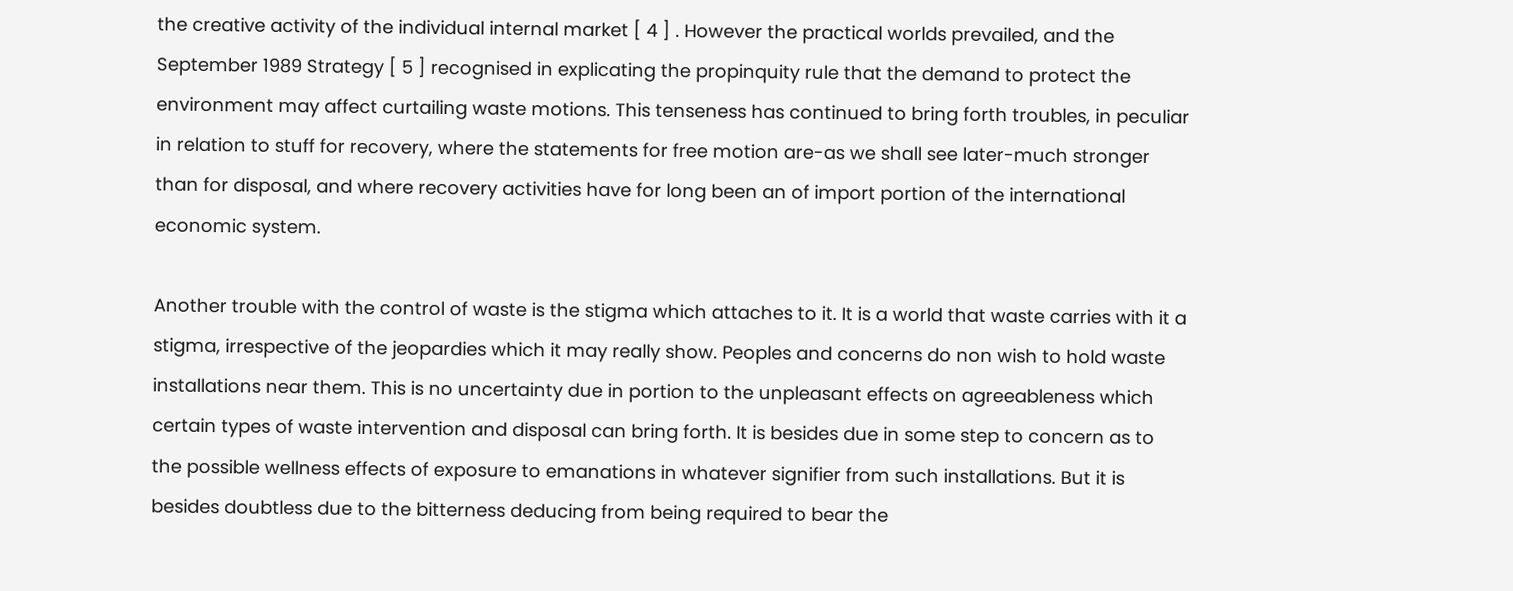the creative activity of the individual internal market [ 4 ] . However the practical worlds prevailed, and the September 1989 Strategy [ 5 ] recognised in explicating the propinquity rule that the demand to protect the environment may affect curtailing waste motions. This tenseness has continued to bring forth troubles, in peculiar in relation to stuff for recovery, where the statements for free motion are-as we shall see later-much stronger than for disposal, and where recovery activities have for long been an of import portion of the international economic system.

Another trouble with the control of waste is the stigma which attaches to it. It is a world that waste carries with it a stigma, irrespective of the jeopardies which it may really show. Peoples and concerns do non wish to hold waste installations near them. This is no uncertainty due in portion to the unpleasant effects on agreeableness which certain types of waste intervention and disposal can bring forth. It is besides due in some step to concern as to the possible wellness effects of exposure to emanations in whatever signifier from such installations. But it is besides doubtless due to the bitterness deducing from being required to bear the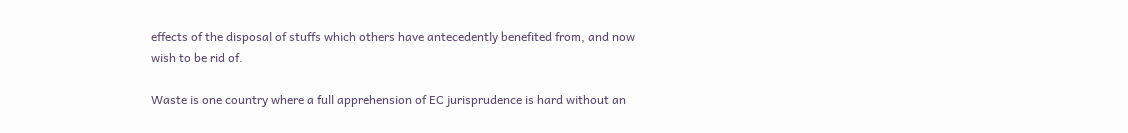effects of the disposal of stuffs which others have antecedently benefited from, and now wish to be rid of.

Waste is one country where a full apprehension of EC jurisprudence is hard without an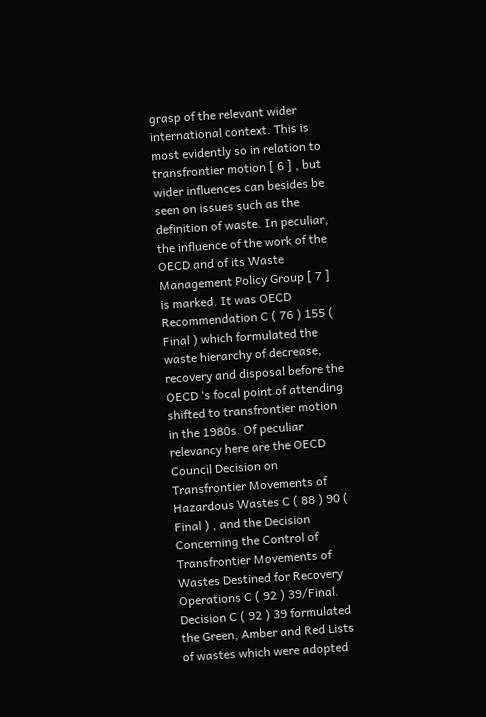grasp of the relevant wider international context. This is most evidently so in relation to transfrontier motion [ 6 ] , but wider influences can besides be seen on issues such as the definition of waste. In peculiar, the influence of the work of the OECD and of its Waste Management Policy Group [ 7 ] is marked. It was OECD Recommendation C ( 76 ) 155 ( Final ) which formulated the waste hierarchy of decrease, recovery and disposal before the OECD ‘s focal point of attending shifted to transfrontier motion in the 1980s. Of peculiar relevancy here are the OECD Council Decision on Transfrontier Movements of Hazardous Wastes C ( 88 ) 90 ( Final ) , and the Decision Concerning the Control of Transfrontier Movements of Wastes Destined for Recovery Operations C ( 92 ) 39/Final. Decision C ( 92 ) 39 formulated the Green, Amber and Red Lists of wastes which were adopted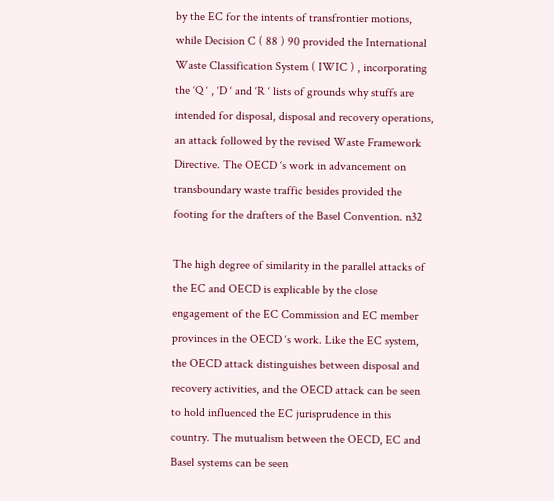by the EC for the intents of transfrontier motions, while Decision C ( 88 ) 90 provided the International Waste Classification System ( IWIC ) , incorporating the ‘Q ‘ , ‘D ‘ and ‘R ‘ lists of grounds why stuffs are intended for disposal, disposal and recovery operations, an attack followed by the revised Waste Framework Directive. The OECD ‘s work in advancement on transboundary waste traffic besides provided the footing for the drafters of the Basel Convention. n32

The high degree of similarity in the parallel attacks of the EC and OECD is explicable by the close engagement of the EC Commission and EC member provinces in the OECD ‘s work. Like the EC system, the OECD attack distinguishes between disposal and recovery activities, and the OECD attack can be seen to hold influenced the EC jurisprudence in this country. The mutualism between the OECD, EC and Basel systems can be seen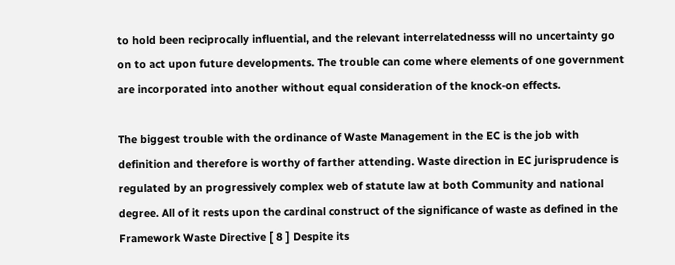to hold been reciprocally influential, and the relevant interrelatednesss will no uncertainty go on to act upon future developments. The trouble can come where elements of one government are incorporated into another without equal consideration of the knock-on effects.

The biggest trouble with the ordinance of Waste Management in the EC is the job with definition and therefore is worthy of farther attending. Waste direction in EC jurisprudence is regulated by an progressively complex web of statute law at both Community and national degree. All of it rests upon the cardinal construct of the significance of waste as defined in the Framework Waste Directive [ 8 ] Despite its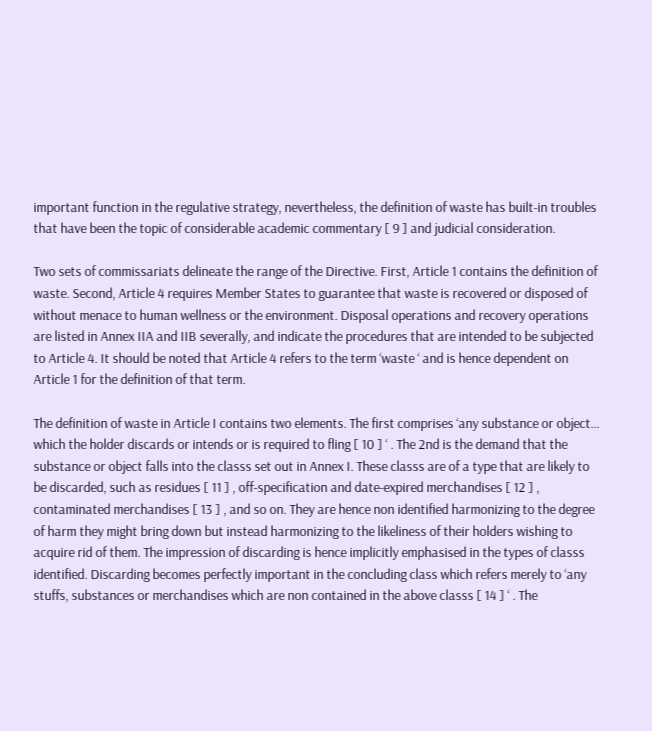important function in the regulative strategy, nevertheless, the definition of waste has built-in troubles that have been the topic of considerable academic commentary [ 9 ] and judicial consideration.

Two sets of commissariats delineate the range of the Directive. First, Article 1 contains the definition of waste. Second, Article 4 requires Member States to guarantee that waste is recovered or disposed of without menace to human wellness or the environment. Disposal operations and recovery operations are listed in Annex IIA and IIB severally, and indicate the procedures that are intended to be subjected to Article 4. It should be noted that Article 4 refers to the term ‘waste ‘ and is hence dependent on Article 1 for the definition of that term.

The definition of waste in Article I contains two elements. The first comprises ‘any substance or object… which the holder discards or intends or is required to fling [ 10 ] ‘ . The 2nd is the demand that the substance or object falls into the classs set out in Annex I. These classs are of a type that are likely to be discarded, such as residues [ 11 ] , off-specification and date-expired merchandises [ 12 ] , contaminated merchandises [ 13 ] , and so on. They are hence non identified harmonizing to the degree of harm they might bring down but instead harmonizing to the likeliness of their holders wishing to acquire rid of them. The impression of discarding is hence implicitly emphasised in the types of classs identified. Discarding becomes perfectly important in the concluding class which refers merely to ‘any stuffs, substances or merchandises which are non contained in the above classs [ 14 ] ‘ . The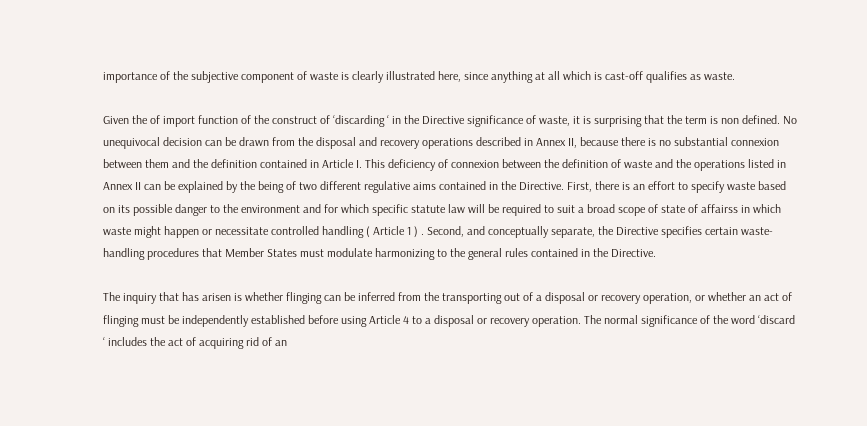importance of the subjective component of waste is clearly illustrated here, since anything at all which is cast-off qualifies as waste.

Given the of import function of the construct of ‘discarding ‘ in the Directive significance of waste, it is surprising that the term is non defined. No unequivocal decision can be drawn from the disposal and recovery operations described in Annex II, because there is no substantial connexion between them and the definition contained in Article I. This deficiency of connexion between the definition of waste and the operations listed in Annex II can be explained by the being of two different regulative aims contained in the Directive. First, there is an effort to specify waste based on its possible danger to the environment and for which specific statute law will be required to suit a broad scope of state of affairss in which waste might happen or necessitate controlled handling ( Article 1 ) . Second, and conceptually separate, the Directive specifies certain waste-handling procedures that Member States must modulate harmonizing to the general rules contained in the Directive.

The inquiry that has arisen is whether flinging can be inferred from the transporting out of a disposal or recovery operation, or whether an act of flinging must be independently established before using Article 4 to a disposal or recovery operation. The normal significance of the word ‘discard ‘ includes the act of acquiring rid of an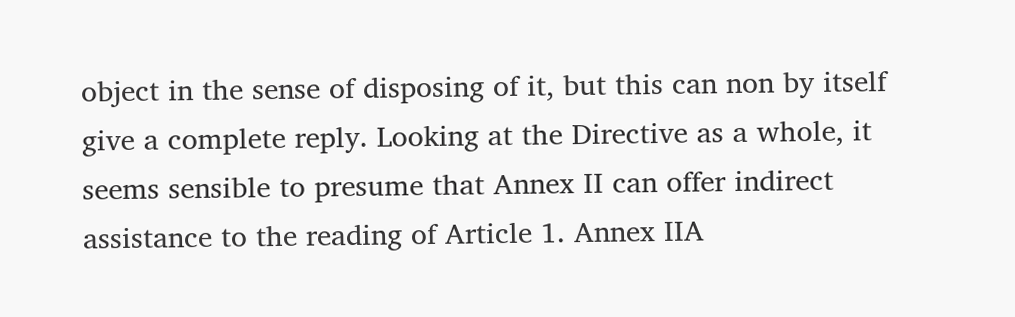object in the sense of disposing of it, but this can non by itself give a complete reply. Looking at the Directive as a whole, it seems sensible to presume that Annex II can offer indirect assistance to the reading of Article 1. Annex IIA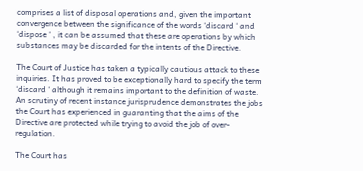comprises a list of disposal operations and, given the important convergence between the significance of the words ‘discard ‘ and ‘dispose ‘ , it can be assumed that these are operations by which substances may be discarded for the intents of the Directive.

The Court of Justice has taken a typically cautious attack to these inquiries. It has proved to be exceptionally hard to specify the term ‘discard ‘ although it remains important to the definition of waste. An scrutiny of recent instance jurisprudence demonstrates the jobs the Court has experienced in guaranting that the aims of the Directive are protected while trying to avoid the job of over-regulation.

The Court has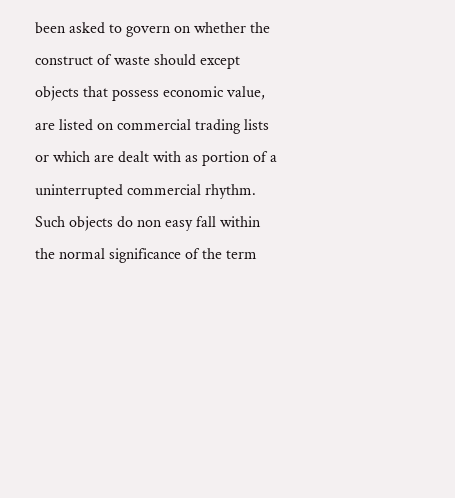been asked to govern on whether the construct of waste should except objects that possess economic value, are listed on commercial trading lists or which are dealt with as portion of a uninterrupted commercial rhythm. Such objects do non easy fall within the normal significance of the term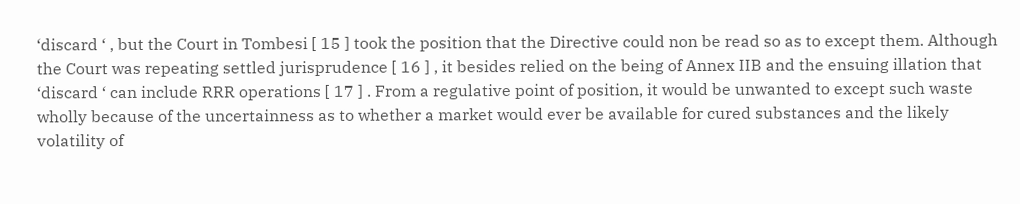‘discard ‘ , but the Court in Tombesi [ 15 ] took the position that the Directive could non be read so as to except them. Although the Court was repeating settled jurisprudence [ 16 ] , it besides relied on the being of Annex IIB and the ensuing illation that ‘discard ‘ can include RRR operations [ 17 ] . From a regulative point of position, it would be unwanted to except such waste wholly because of the uncertainness as to whether a market would ever be available for cured substances and the likely volatility of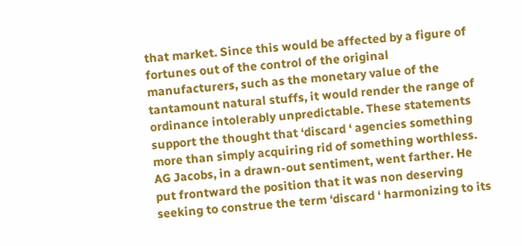that market. Since this would be affected by a figure of fortunes out of the control of the original manufacturers, such as the monetary value of the tantamount natural stuffs, it would render the range of ordinance intolerably unpredictable. These statements support the thought that ‘discard ‘ agencies something more than simply acquiring rid of something worthless. AG Jacobs, in a drawn-out sentiment, went farther. He put frontward the position that it was non deserving seeking to construe the term ‘discard ‘ harmonizing to its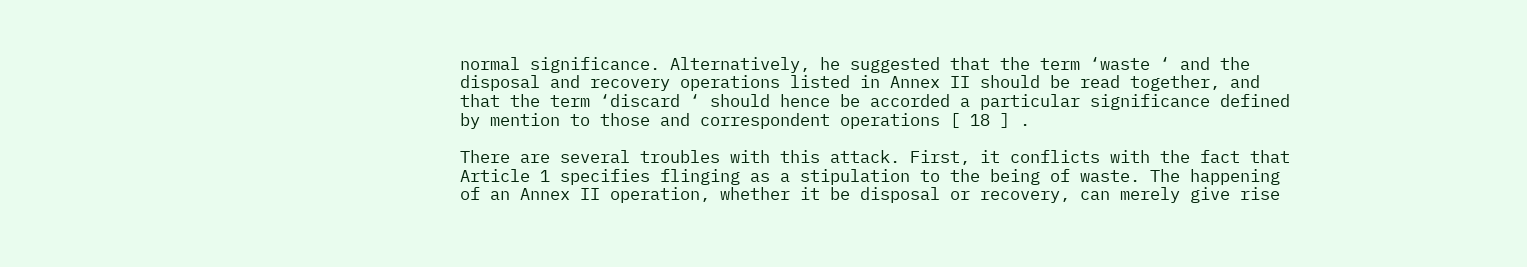normal significance. Alternatively, he suggested that the term ‘waste ‘ and the disposal and recovery operations listed in Annex II should be read together, and that the term ‘discard ‘ should hence be accorded a particular significance defined by mention to those and correspondent operations [ 18 ] .

There are several troubles with this attack. First, it conflicts with the fact that Article 1 specifies flinging as a stipulation to the being of waste. The happening of an Annex II operation, whether it be disposal or recovery, can merely give rise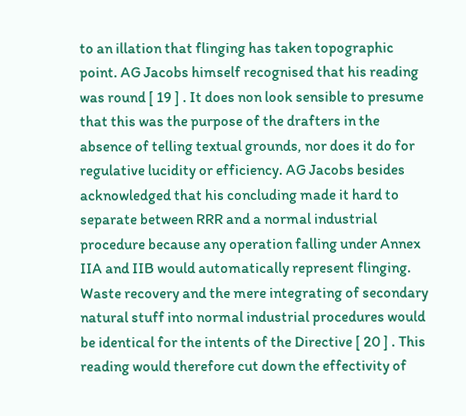to an illation that flinging has taken topographic point. AG Jacobs himself recognised that his reading was round [ 19 ] . It does non look sensible to presume that this was the purpose of the drafters in the absence of telling textual grounds, nor does it do for regulative lucidity or efficiency. AG Jacobs besides acknowledged that his concluding made it hard to separate between RRR and a normal industrial procedure because any operation falling under Annex IIA and IIB would automatically represent flinging. Waste recovery and the mere integrating of secondary natural stuff into normal industrial procedures would be identical for the intents of the Directive [ 20 ] . This reading would therefore cut down the effectivity of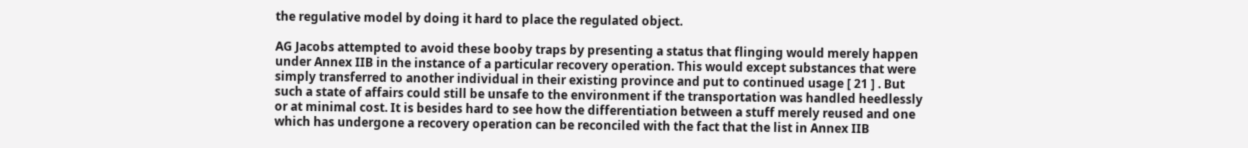the regulative model by doing it hard to place the regulated object.

AG Jacobs attempted to avoid these booby traps by presenting a status that flinging would merely happen under Annex IIB in the instance of a particular recovery operation. This would except substances that were simply transferred to another individual in their existing province and put to continued usage [ 21 ] . But such a state of affairs could still be unsafe to the environment if the transportation was handled heedlessly or at minimal cost. It is besides hard to see how the differentiation between a stuff merely reused and one which has undergone a recovery operation can be reconciled with the fact that the list in Annex IIB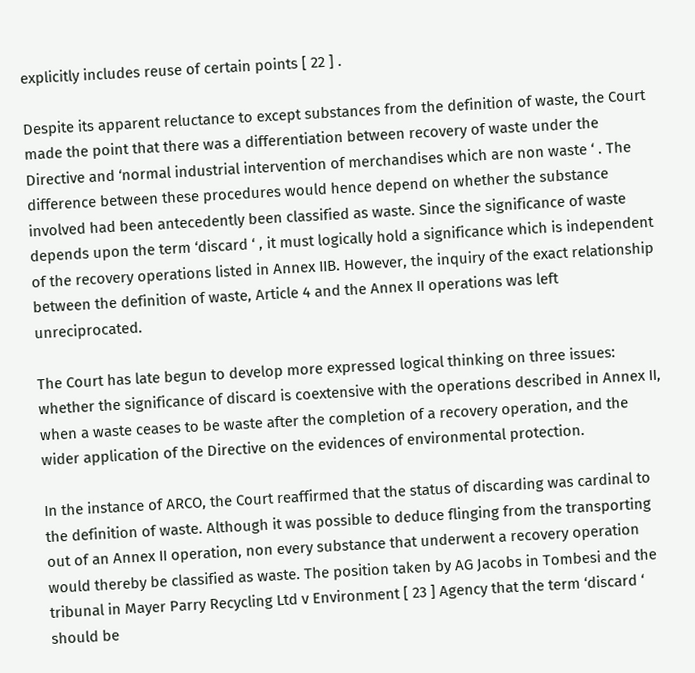explicitly includes reuse of certain points [ 22 ] .

Despite its apparent reluctance to except substances from the definition of waste, the Court made the point that there was a differentiation between recovery of waste under the Directive and ‘normal industrial intervention of merchandises which are non waste ‘ . The difference between these procedures would hence depend on whether the substance involved had been antecedently been classified as waste. Since the significance of waste depends upon the term ‘discard ‘ , it must logically hold a significance which is independent of the recovery operations listed in Annex IIB. However, the inquiry of the exact relationship between the definition of waste, Article 4 and the Annex II operations was left unreciprocated.

The Court has late begun to develop more expressed logical thinking on three issues: whether the significance of discard is coextensive with the operations described in Annex II, when a waste ceases to be waste after the completion of a recovery operation, and the wider application of the Directive on the evidences of environmental protection.

In the instance of ARCO, the Court reaffirmed that the status of discarding was cardinal to the definition of waste. Although it was possible to deduce flinging from the transporting out of an Annex II operation, non every substance that underwent a recovery operation would thereby be classified as waste. The position taken by AG Jacobs in Tombesi and the tribunal in Mayer Parry Recycling Ltd v Environment [ 23 ] Agency that the term ‘discard ‘ should be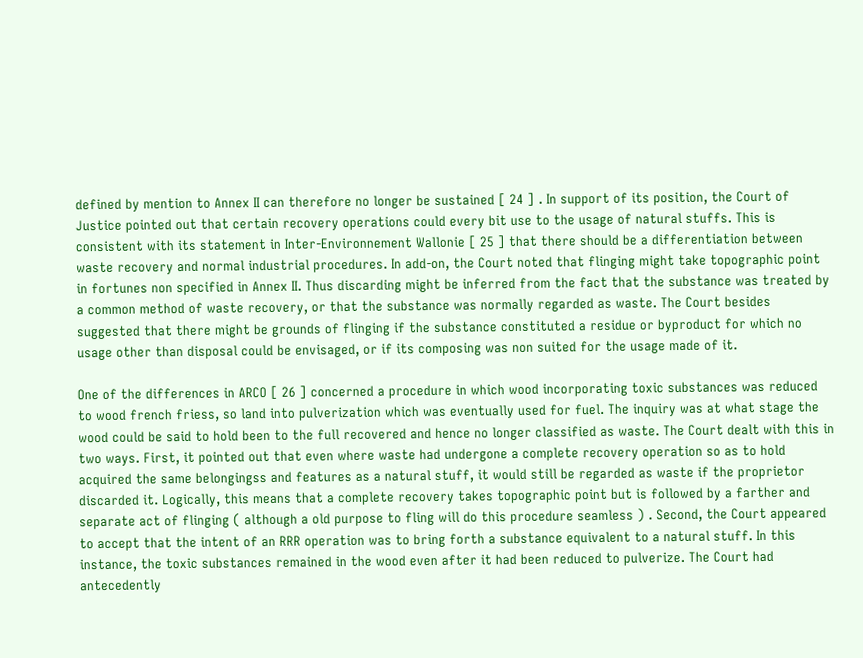defined by mention to Annex II can therefore no longer be sustained [ 24 ] . In support of its position, the Court of Justice pointed out that certain recovery operations could every bit use to the usage of natural stuffs. This is consistent with its statement in Inter-Environnement Wallonie [ 25 ] that there should be a differentiation between waste recovery and normal industrial procedures. In add-on, the Court noted that flinging might take topographic point in fortunes non specified in Annex II. Thus discarding might be inferred from the fact that the substance was treated by a common method of waste recovery, or that the substance was normally regarded as waste. The Court besides suggested that there might be grounds of flinging if the substance constituted a residue or byproduct for which no usage other than disposal could be envisaged, or if its composing was non suited for the usage made of it.

One of the differences in ARCO [ 26 ] concerned a procedure in which wood incorporating toxic substances was reduced to wood french friess, so land into pulverization which was eventually used for fuel. The inquiry was at what stage the wood could be said to hold been to the full recovered and hence no longer classified as waste. The Court dealt with this in two ways. First, it pointed out that even where waste had undergone a complete recovery operation so as to hold acquired the same belongingss and features as a natural stuff, it would still be regarded as waste if the proprietor discarded it. Logically, this means that a complete recovery takes topographic point but is followed by a farther and separate act of flinging ( although a old purpose to fling will do this procedure seamless ) . Second, the Court appeared to accept that the intent of an RRR operation was to bring forth a substance equivalent to a natural stuff. In this instance, the toxic substances remained in the wood even after it had been reduced to pulverize. The Court had antecedently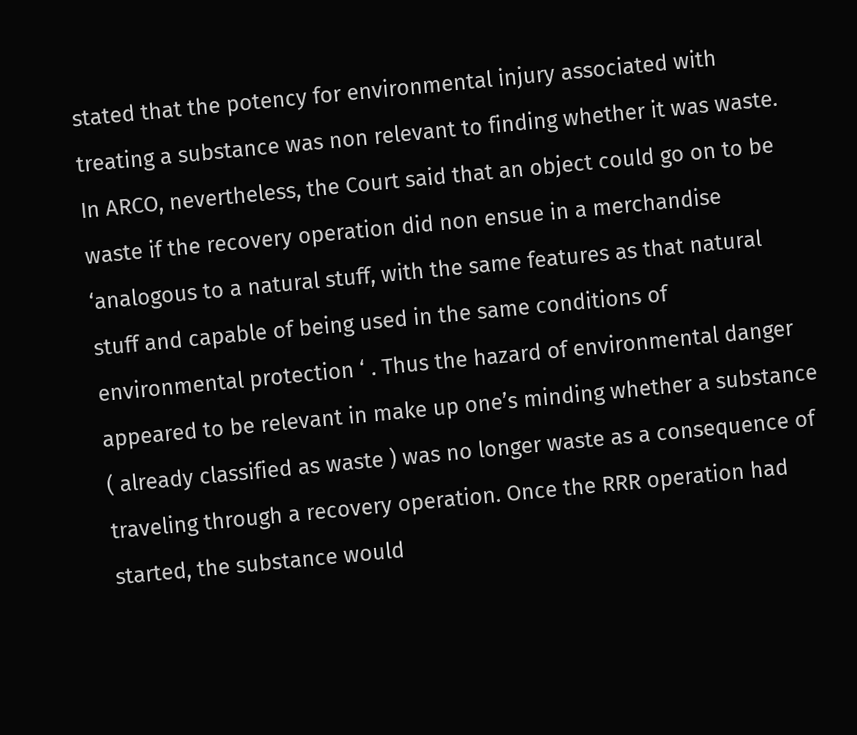stated that the potency for environmental injury associated with treating a substance was non relevant to finding whether it was waste. In ARCO, nevertheless, the Court said that an object could go on to be waste if the recovery operation did non ensue in a merchandise ‘analogous to a natural stuff, with the same features as that natural stuff and capable of being used in the same conditions of environmental protection ‘ . Thus the hazard of environmental danger appeared to be relevant in make up one’s minding whether a substance ( already classified as waste ) was no longer waste as a consequence of traveling through a recovery operation. Once the RRR operation had started, the substance would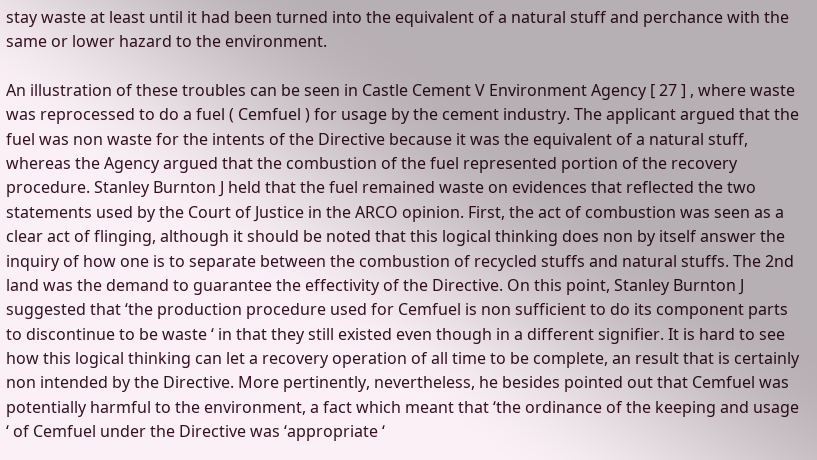stay waste at least until it had been turned into the equivalent of a natural stuff and perchance with the same or lower hazard to the environment.

An illustration of these troubles can be seen in Castle Cement V Environment Agency [ 27 ] , where waste was reprocessed to do a fuel ( Cemfuel ) for usage by the cement industry. The applicant argued that the fuel was non waste for the intents of the Directive because it was the equivalent of a natural stuff, whereas the Agency argued that the combustion of the fuel represented portion of the recovery procedure. Stanley Burnton J held that the fuel remained waste on evidences that reflected the two statements used by the Court of Justice in the ARCO opinion. First, the act of combustion was seen as a clear act of flinging, although it should be noted that this logical thinking does non by itself answer the inquiry of how one is to separate between the combustion of recycled stuffs and natural stuffs. The 2nd land was the demand to guarantee the effectivity of the Directive. On this point, Stanley Burnton J suggested that ‘the production procedure used for Cemfuel is non sufficient to do its component parts to discontinue to be waste ‘ in that they still existed even though in a different signifier. It is hard to see how this logical thinking can let a recovery operation of all time to be complete, an result that is certainly non intended by the Directive. More pertinently, nevertheless, he besides pointed out that Cemfuel was potentially harmful to the environment, a fact which meant that ‘the ordinance of the keeping and usage ‘ of Cemfuel under the Directive was ‘appropriate ‘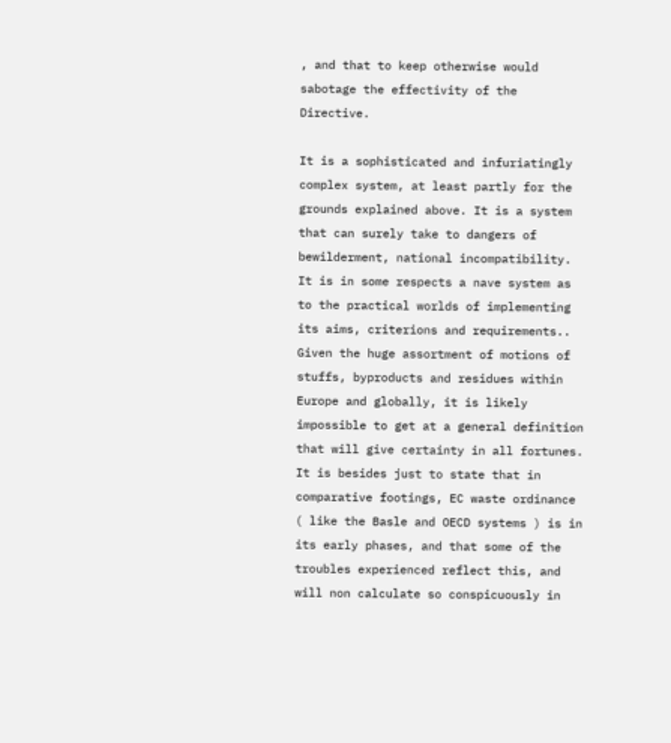, and that to keep otherwise would sabotage the effectivity of the Directive.

It is a sophisticated and infuriatingly complex system, at least partly for the grounds explained above. It is a system that can surely take to dangers of bewilderment, national incompatibility. It is in some respects a nave system as to the practical worlds of implementing its aims, criterions and requirements.. Given the huge assortment of motions of stuffs, byproducts and residues within Europe and globally, it is likely impossible to get at a general definition that will give certainty in all fortunes. It is besides just to state that in comparative footings, EC waste ordinance ( like the Basle and OECD systems ) is in its early phases, and that some of the troubles experienced reflect this, and will non calculate so conspicuously in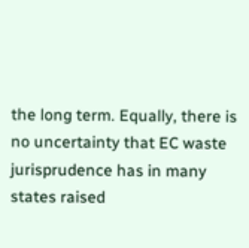the long term. Equally, there is no uncertainty that EC waste jurisprudence has in many states raised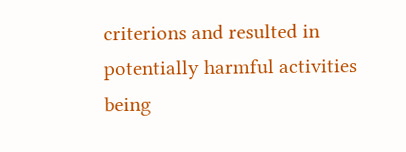criterions and resulted in potentially harmful activities being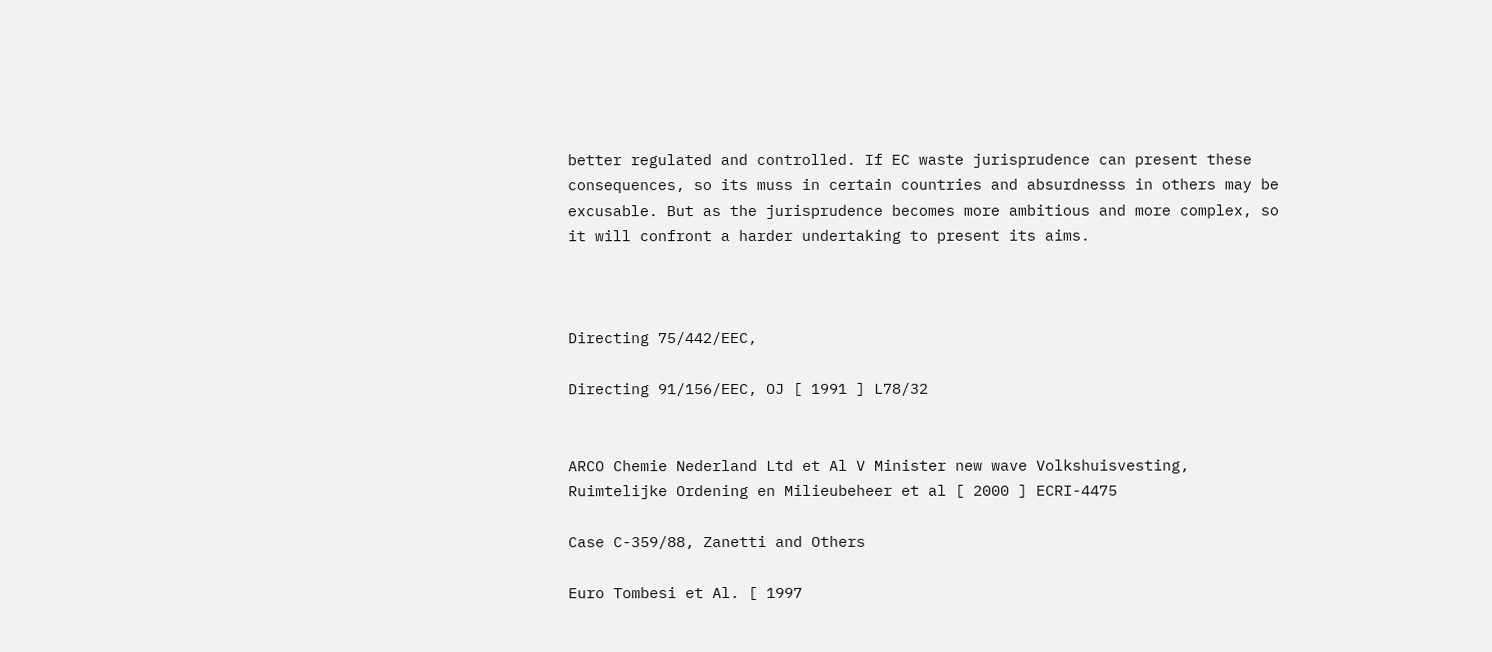better regulated and controlled. If EC waste jurisprudence can present these consequences, so its muss in certain countries and absurdnesss in others may be excusable. But as the jurisprudence becomes more ambitious and more complex, so it will confront a harder undertaking to present its aims.



Directing 75/442/EEC,

Directing 91/156/EEC, OJ [ 1991 ] L78/32


ARCO Chemie Nederland Ltd et Al V Minister new wave Volkshuisvesting, Ruimtelijke Ordening en Milieubeheer et al [ 2000 ] ECRI-4475

Case C-359/88, Zanetti and Others

Euro Tombesi et Al. [ 1997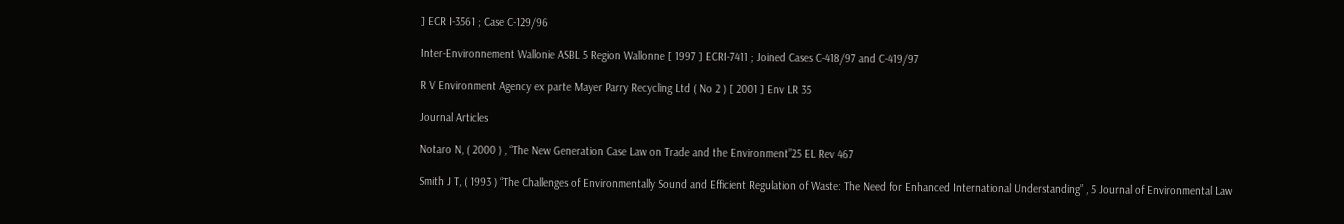] ECR I-3561 ; Case C-129/96

Inter-Environnement Wallonie ASBL 5 Region Wallonne [ 1997 ] ECRI-7411 ; Joined Cases C-418/97 and C-419/97

R V Environment Agency ex parte Mayer Parry Recycling Ltd ( No 2 ) [ 2001 ] Env LR 35

Journal Articles

Notaro N, ( 2000 ) , “The New Generation Case Law on Trade and the Environment”25 EL Rev 467

Smith J T, ( 1993 ) “The Challenges of Environmentally Sound and Efficient Regulation of Waste: The Need for Enhanced International Understanding” , 5 Journal of Environmental Law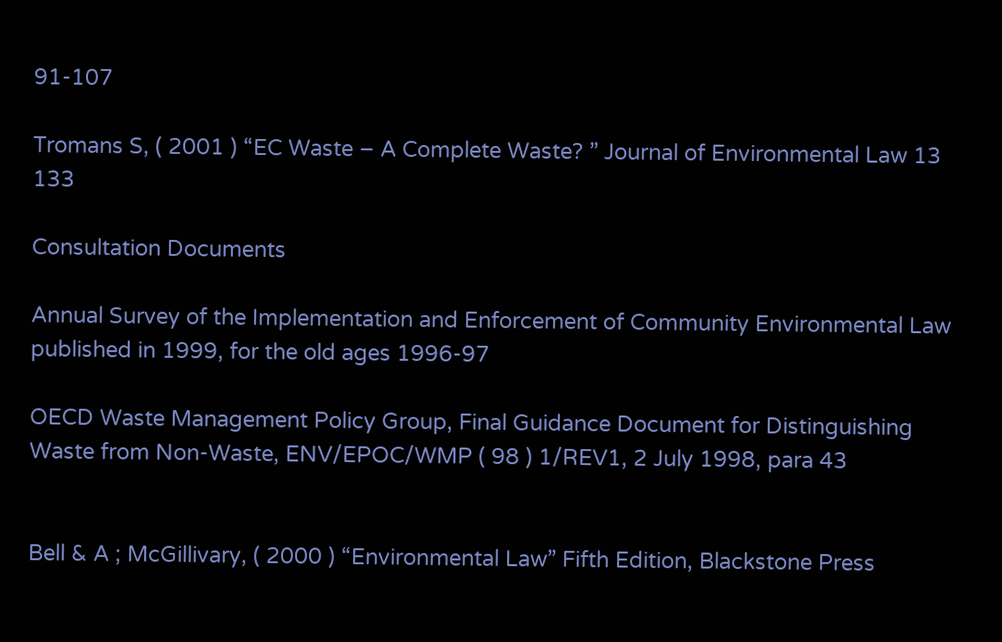91-107

Tromans S, ( 2001 ) “EC Waste – A Complete Waste? ” Journal of Environmental Law 13 133

Consultation Documents

Annual Survey of the Implementation and Enforcement of Community Environmental Law published in 1999, for the old ages 1996-97

OECD Waste Management Policy Group, Final Guidance Document for Distinguishing Waste from Non-Waste, ENV/EPOC/WMP ( 98 ) 1/REV1, 2 July 1998, para 43


Bell & A ; McGillivary, ( 2000 ) “Environmental Law” Fifth Edition, Blackstone Press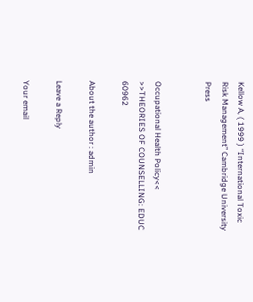Kellow A, ( 1999 ) “International Toxic Risk Management” Cambridge University Press


Occupational Health Policy<< >>THEORIES OF COUNSELLING: EDUC 60962

About the author : admin

Leave a Reply

Your email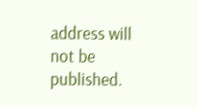address will not be published.